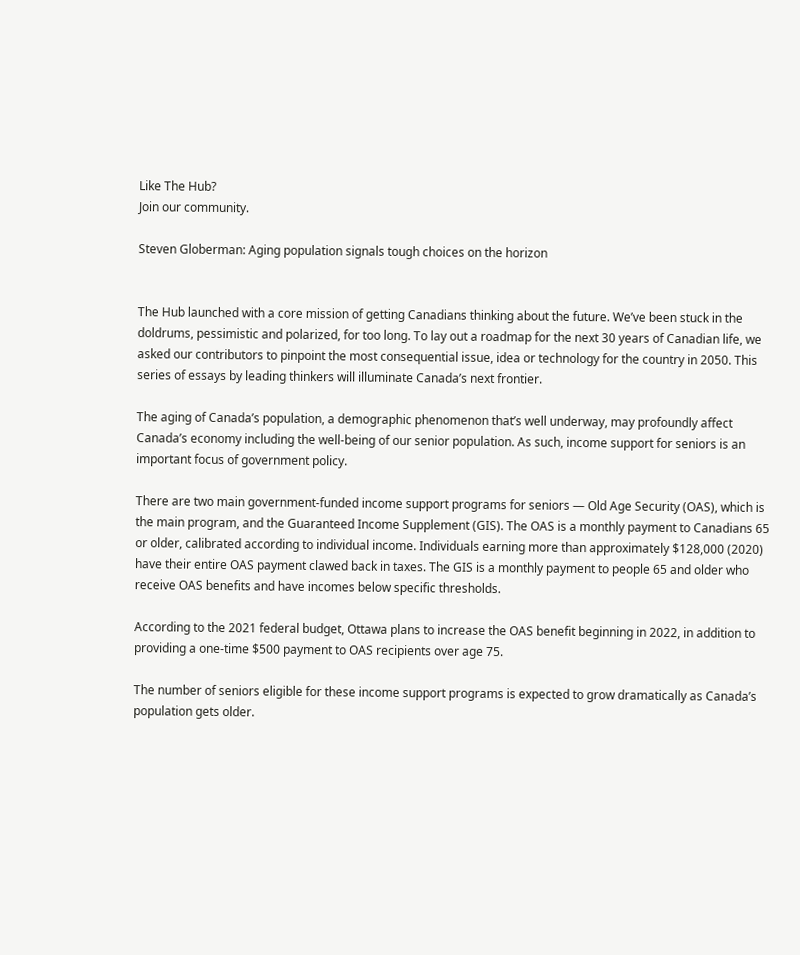Like The Hub?
Join our community.

Steven Globerman: Aging population signals tough choices on the horizon


The Hub launched with a core mission of getting Canadians thinking about the future. We’ve been stuck in the doldrums, pessimistic and polarized, for too long. To lay out a roadmap for the next 30 years of Canadian life, we asked our contributors to pinpoint the most consequential issue, idea or technology for the country in 2050. This series of essays by leading thinkers will illuminate Canada’s next frontier.

The aging of Canada’s population, a demographic phenomenon that’s well underway, may profoundly affect Canada’s economy including the well-being of our senior population. As such, income support for seniors is an important focus of government policy.

There are two main government-funded income support programs for seniors — Old Age Security (OAS), which is the main program, and the Guaranteed Income Supplement (GIS). The OAS is a monthly payment to Canadians 65 or older, calibrated according to individual income. Individuals earning more than approximately $128,000 (2020) have their entire OAS payment clawed back in taxes. The GIS is a monthly payment to people 65 and older who receive OAS benefits and have incomes below specific thresholds.

According to the 2021 federal budget, Ottawa plans to increase the OAS benefit beginning in 2022, in addition to providing a one-time $500 payment to OAS recipients over age 75.

The number of seniors eligible for these income support programs is expected to grow dramatically as Canada’s population gets older.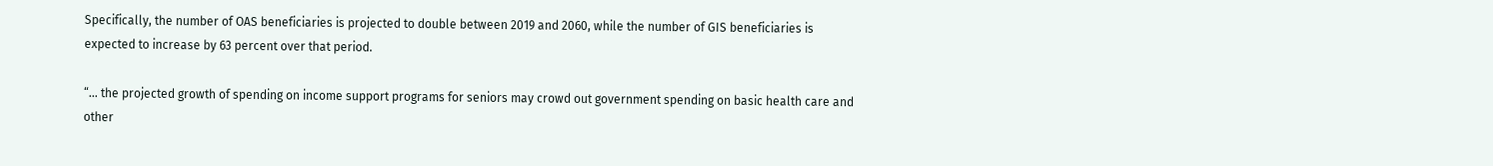Specifically, the number of OAS beneficiaries is projected to double between 2019 and 2060, while the number of GIS beneficiaries is expected to increase by 63 percent over that period.

“… the projected growth of spending on income support programs for seniors may crowd out government spending on basic health care and other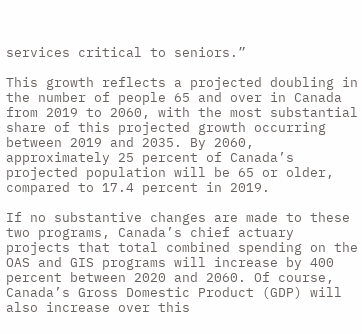services critical to seniors.”

This growth reflects a projected doubling in the number of people 65 and over in Canada from 2019 to 2060, with the most substantial share of this projected growth occurring between 2019 and 2035. By 2060, approximately 25 percent of Canada’s projected population will be 65 or older, compared to 17.4 percent in 2019.

If no substantive changes are made to these two programs, Canada’s chief actuary projects that total combined spending on the OAS and GIS programs will increase by 400 percent between 2020 and 2060. Of course, Canada’s Gross Domestic Product (GDP) will also increase over this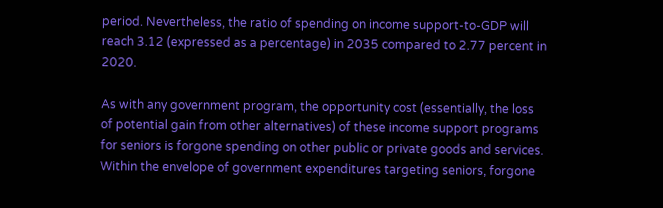period. Nevertheless, the ratio of spending on income support-to-GDP will reach 3.12 (expressed as a percentage) in 2035 compared to 2.77 percent in 2020.

As with any government program, the opportunity cost (essentially, the loss of potential gain from other alternatives) of these income support programs for seniors is forgone spending on other public or private goods and services. Within the envelope of government expenditures targeting seniors, forgone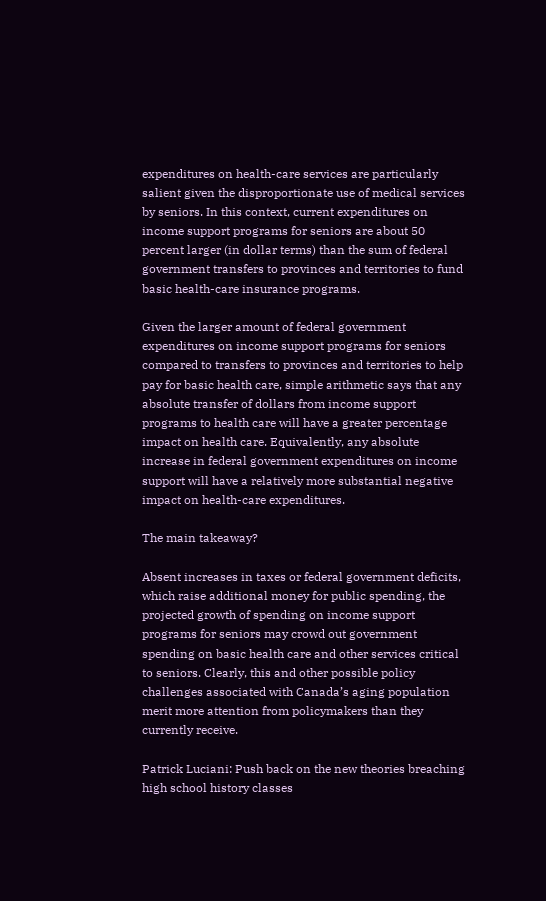expenditures on health-care services are particularly salient given the disproportionate use of medical services by seniors. In this context, current expenditures on income support programs for seniors are about 50 percent larger (in dollar terms) than the sum of federal government transfers to provinces and territories to fund basic health-care insurance programs.

Given the larger amount of federal government expenditures on income support programs for seniors compared to transfers to provinces and territories to help pay for basic health care, simple arithmetic says that any absolute transfer of dollars from income support programs to health care will have a greater percentage impact on health care. Equivalently, any absolute increase in federal government expenditures on income support will have a relatively more substantial negative impact on health-care expenditures.

The main takeaway?

Absent increases in taxes or federal government deficits, which raise additional money for public spending, the projected growth of spending on income support programs for seniors may crowd out government spending on basic health care and other services critical to seniors. Clearly, this and other possible policy challenges associated with Canada’s aging population merit more attention from policymakers than they currently receive.

Patrick Luciani: Push back on the new theories breaching high school history classes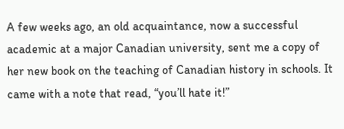A few weeks ago, an old acquaintance, now a successful academic at a major Canadian university, sent me a copy of her new book on the teaching of Canadian history in schools. It came with a note that read, “you’ll hate it!”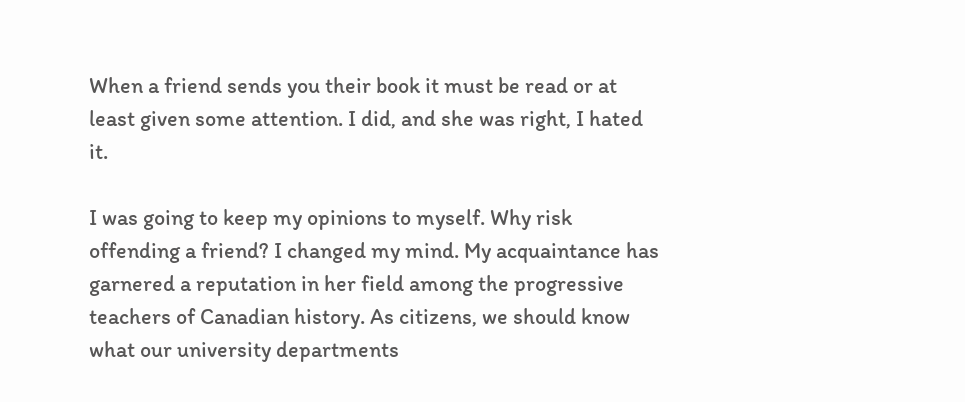When a friend sends you their book it must be read or at least given some attention. I did, and she was right, I hated it.

I was going to keep my opinions to myself. Why risk offending a friend? I changed my mind. My acquaintance has garnered a reputation in her field among the progressive teachers of Canadian history. As citizens, we should know what our university departments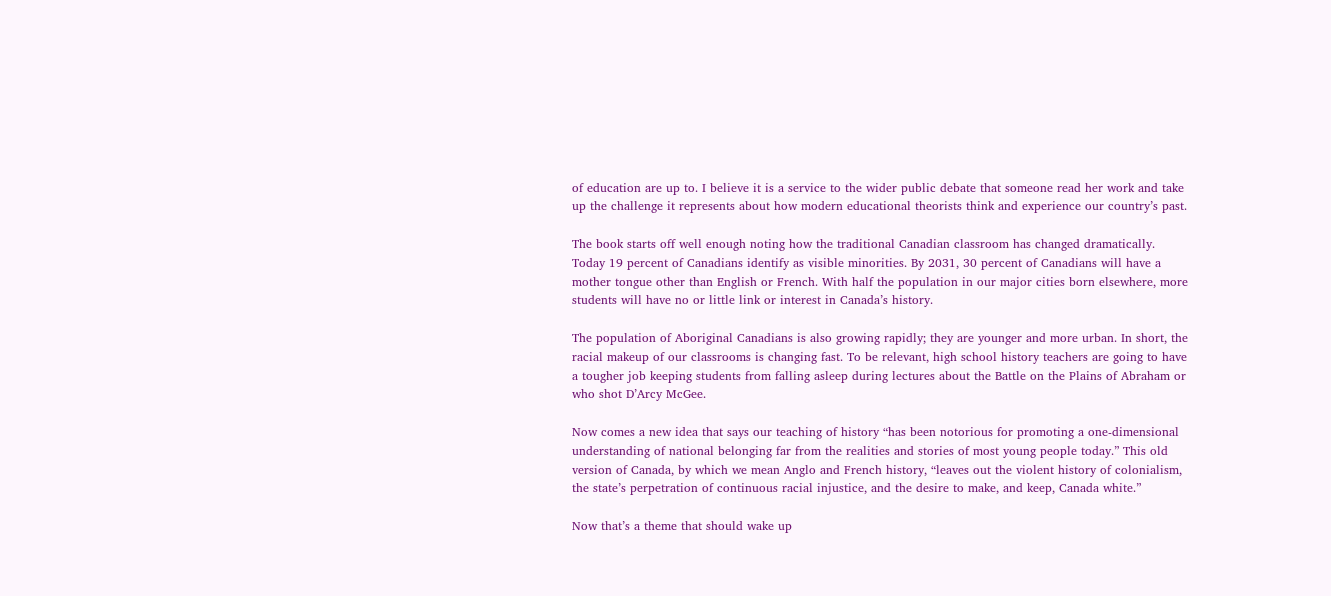of education are up to. I believe it is a service to the wider public debate that someone read her work and take up the challenge it represents about how modern educational theorists think and experience our country’s past.

The book starts off well enough noting how the traditional Canadian classroom has changed dramatically. Today 19 percent of Canadians identify as visible minorities. By 2031, 30 percent of Canadians will have a mother tongue other than English or French. With half the population in our major cities born elsewhere, more students will have no or little link or interest in Canada’s history.

The population of Aboriginal Canadians is also growing rapidly; they are younger and more urban. In short, the racial makeup of our classrooms is changing fast. To be relevant, high school history teachers are going to have a tougher job keeping students from falling asleep during lectures about the Battle on the Plains of Abraham or who shot D’Arcy McGee.

Now comes a new idea that says our teaching of history “has been notorious for promoting a one-dimensional understanding of national belonging far from the realities and stories of most young people today.” This old version of Canada, by which we mean Anglo and French history, “leaves out the violent history of colonialism, the state’s perpetration of continuous racial injustice, and the desire to make, and keep, Canada white.”

Now that’s a theme that should wake up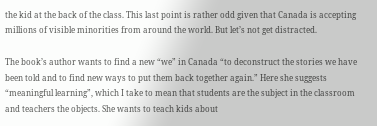the kid at the back of the class. This last point is rather odd given that Canada is accepting millions of visible minorities from around the world. But let’s not get distracted.

The book’s author wants to find a new “we” in Canada “to deconstruct the stories we have been told and to find new ways to put them back together again.” Here she suggests “meaningful learning”, which I take to mean that students are the subject in the classroom and teachers the objects. She wants to teach kids about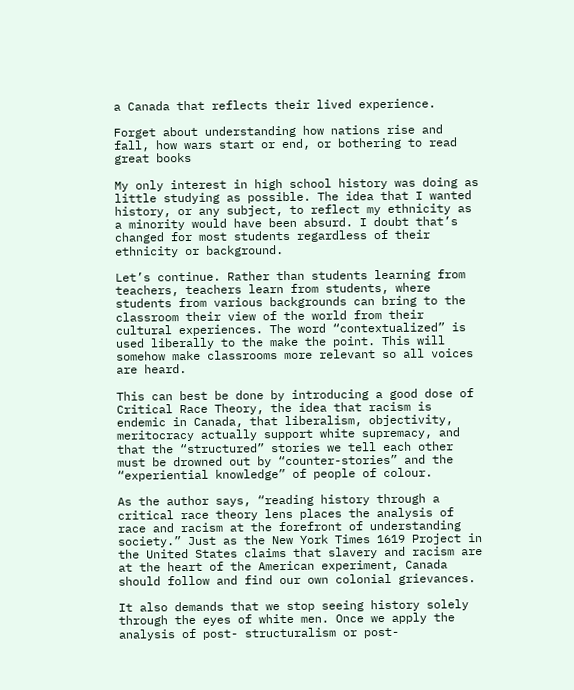a Canada that reflects their lived experience.

Forget about understanding how nations rise and fall, how wars start or end, or bothering to read great books

My only interest in high school history was doing as little studying as possible. The idea that I wanted history, or any subject, to reflect my ethnicity as a minority would have been absurd. I doubt that’s changed for most students regardless of their ethnicity or background.

Let’s continue. Rather than students learning from teachers, teachers learn from students, where students from various backgrounds can bring to the classroom their view of the world from their cultural experiences. The word “contextualized” is used liberally to the make the point. This will somehow make classrooms more relevant so all voices are heard.

This can best be done by introducing a good dose of Critical Race Theory, the idea that racism is endemic in Canada, that liberalism, objectivity, meritocracy actually support white supremacy, and that the “structured” stories we tell each other must be drowned out by “counter-stories” and the “experiential knowledge” of people of colour.

As the author says, “reading history through a critical race theory lens places the analysis of race and racism at the forefront of understanding society.” Just as the New York Times 1619 Project in the United States claims that slavery and racism are at the heart of the American experiment, Canada should follow and find our own colonial grievances.

It also demands that we stop seeing history solely through the eyes of white men. Once we apply the analysis of post- structuralism or post-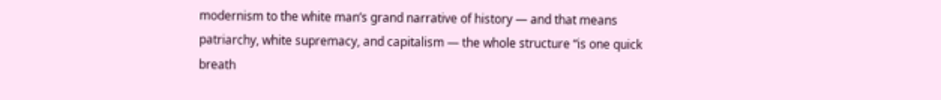modernism to the white man’s grand narrative of history — and that means patriarchy, white supremacy, and capitalism — the whole structure “is one quick breath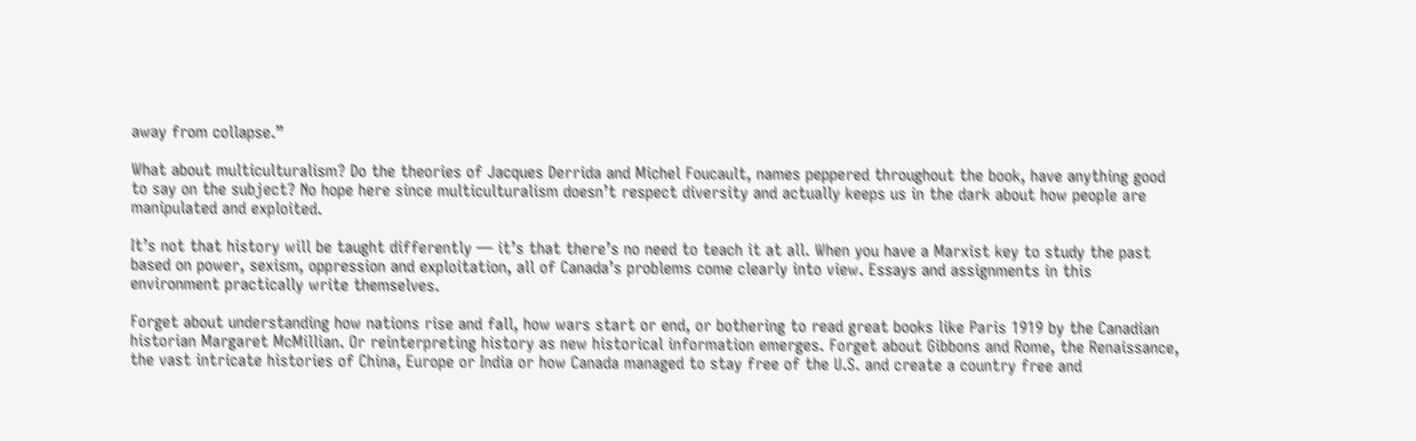away from collapse.”

What about multiculturalism? Do the theories of Jacques Derrida and Michel Foucault, names peppered throughout the book, have anything good to say on the subject? No hope here since multiculturalism doesn’t respect diversity and actually keeps us in the dark about how people are manipulated and exploited.

It’s not that history will be taught differently — it’s that there’s no need to teach it at all. When you have a Marxist key to study the past based on power, sexism, oppression and exploitation, all of Canada’s problems come clearly into view. Essays and assignments in this environment practically write themselves.

Forget about understanding how nations rise and fall, how wars start or end, or bothering to read great books like Paris 1919 by the Canadian historian Margaret McMillian. Or reinterpreting history as new historical information emerges. Forget about Gibbons and Rome, the Renaissance, the vast intricate histories of China, Europe or India or how Canada managed to stay free of the U.S. and create a country free and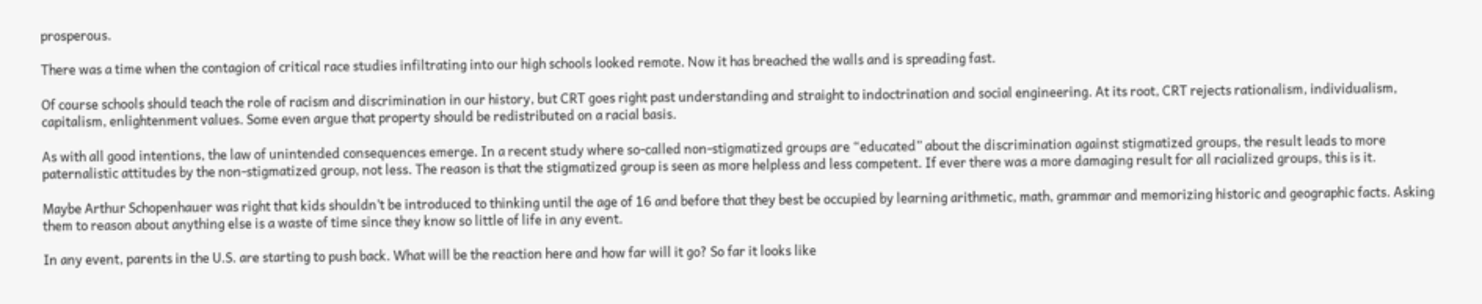prosperous.

There was a time when the contagion of critical race studies infiltrating into our high schools looked remote. Now it has breached the walls and is spreading fast.

Of course schools should teach the role of racism and discrimination in our history, but CRT goes right past understanding and straight to indoctrination and social engineering. At its root, CRT rejects rationalism, individualism, capitalism, enlightenment values. Some even argue that property should be redistributed on a racial basis.

As with all good intentions, the law of unintended consequences emerge. In a recent study where so-called non-stigmatized groups are “educated” about the discrimination against stigmatized groups, the result leads to more paternalistic attitudes by the non-stigmatized group, not less. The reason is that the stigmatized group is seen as more helpless and less competent. If ever there was a more damaging result for all racialized groups, this is it.

Maybe Arthur Schopenhauer was right that kids shouldn’t be introduced to thinking until the age of 16 and before that they best be occupied by learning arithmetic, math, grammar and memorizing historic and geographic facts. Asking them to reason about anything else is a waste of time since they know so little of life in any event.

In any event, parents in the U.S. are starting to push back. What will be the reaction here and how far will it go? So far it looks like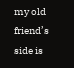my old friend’s side is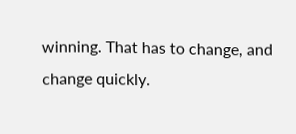winning. That has to change, and change quickly.